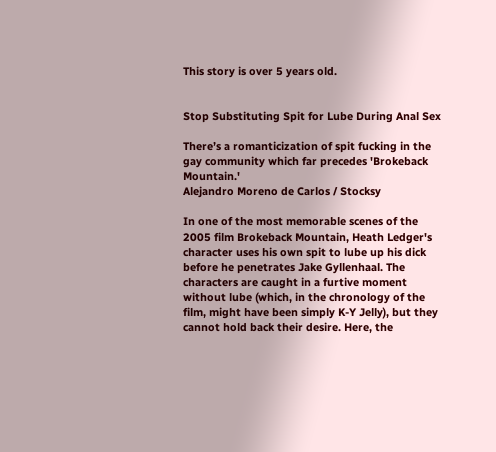This story is over 5 years old.


Stop Substituting Spit for Lube During Anal Sex

There’s a romanticization of spit fucking in the gay community which far precedes 'Brokeback Mountain.'
Alejandro Moreno de Carlos / Stocksy

In one of the most memorable scenes of the 2005 film Brokeback Mountain, Heath Ledger's character uses his own spit to lube up his dick before he penetrates Jake Gyllenhaal. The characters are caught in a furtive moment without lube (which, in the chronology of the film, might have been simply K-Y Jelly), but they cannot hold back their desire. Here, the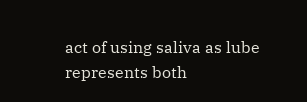act of using saliva as lube represents both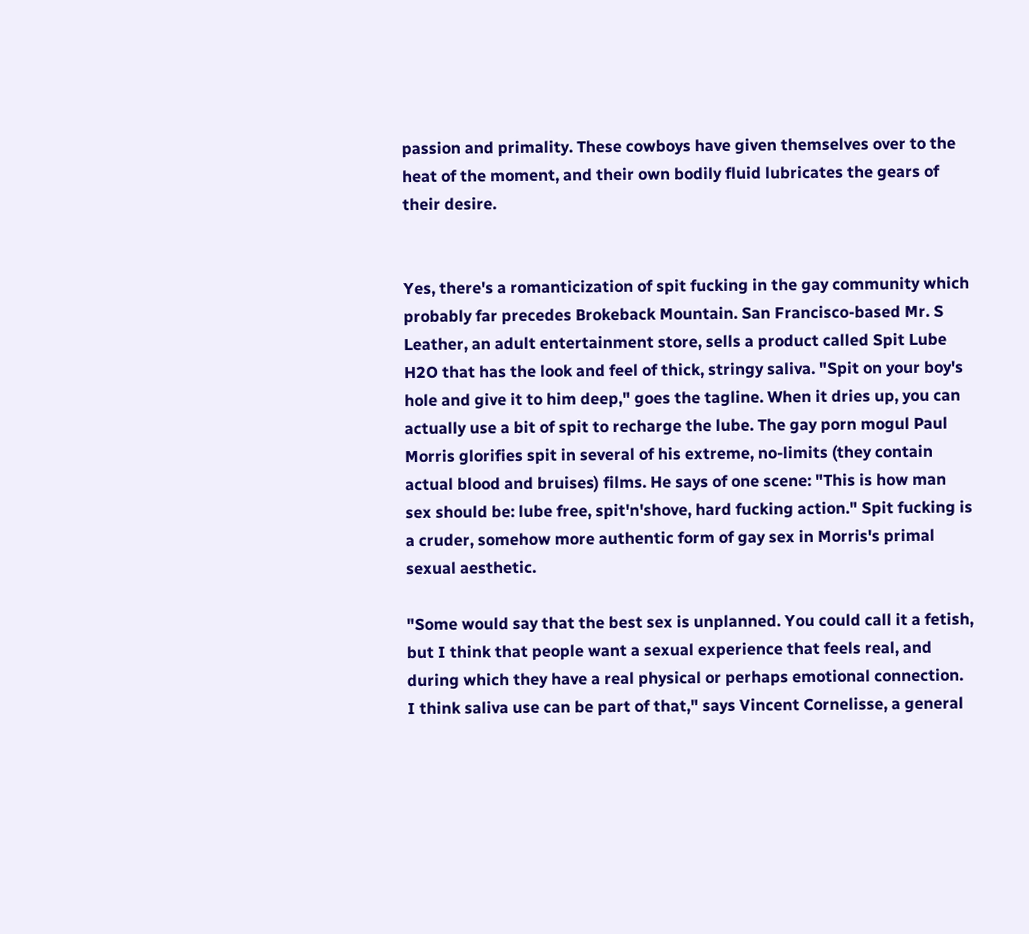passion and primality. These cowboys have given themselves over to the heat of the moment, and their own bodily fluid lubricates the gears of their desire.


Yes, there's a romanticization of spit fucking in the gay community which probably far precedes Brokeback Mountain. San Francisco-based Mr. S Leather, an adult entertainment store, sells a product called Spit Lube H2O that has the look and feel of thick, stringy saliva. "Spit on your boy's hole and give it to him deep," goes the tagline. When it dries up, you can actually use a bit of spit to recharge the lube. The gay porn mogul Paul Morris glorifies spit in several of his extreme, no-limits (they contain actual blood and bruises) films. He says of one scene: "This is how man sex should be: lube free, spit'n'shove, hard fucking action." Spit fucking is a cruder, somehow more authentic form of gay sex in Morris's primal sexual aesthetic.

"Some would say that the best sex is unplanned. You could call it a fetish, but I think that people want a sexual experience that feels real, and during which they have a real physical or perhaps emotional connection. I think saliva use can be part of that," says Vincent Cornelisse, a general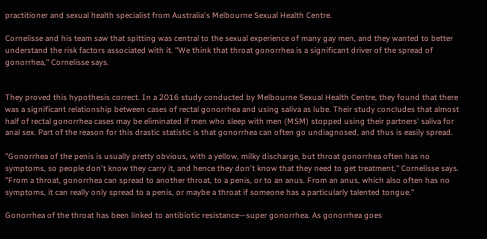practitioner and sexual health specialist from Australia's Melbourne Sexual Health Centre.

Cornelisse and his team saw that spitting was central to the sexual experience of many gay men, and they wanted to better understand the risk factors associated with it. "We think that throat gonorrhea is a significant driver of the spread of gonorrhea," Cornelisse says.


They proved this hypothesis correct. In a 2016 study conducted by Melbourne Sexual Health Centre, they found that there was a significant relationship between cases of rectal gonorrhea and using saliva as lube. Their study concludes that almost half of rectal gonorrhea cases may be eliminated if men who sleep with men (MSM) stopped using their partners' saliva for anal sex. Part of the reason for this drastic statistic is that gonorrhea can often go undiagnosed, and thus is easily spread.

"Gonorrhea of the penis is usually pretty obvious, with a yellow, milky discharge, but throat gonorrhea often has no symptoms, so people don't know they carry it, and hence they don't know that they need to get treatment," Cornelisse says. "From a throat, gonorrhea can spread to another throat, to a penis, or to an anus. From an anus, which also often has no symptoms, it can really only spread to a penis, or maybe a throat if someone has a particularly talented tongue."

Gonorrhea of the throat has been linked to antibiotic resistance—super gonorrhea. As gonorrhea goes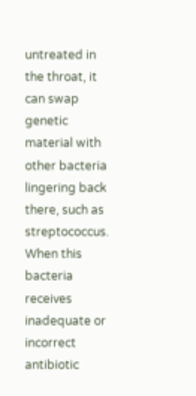untreated in the throat, it can swap genetic material with other bacteria lingering back there, such as streptococcus. When this bacteria receives inadequate or incorrect antibiotic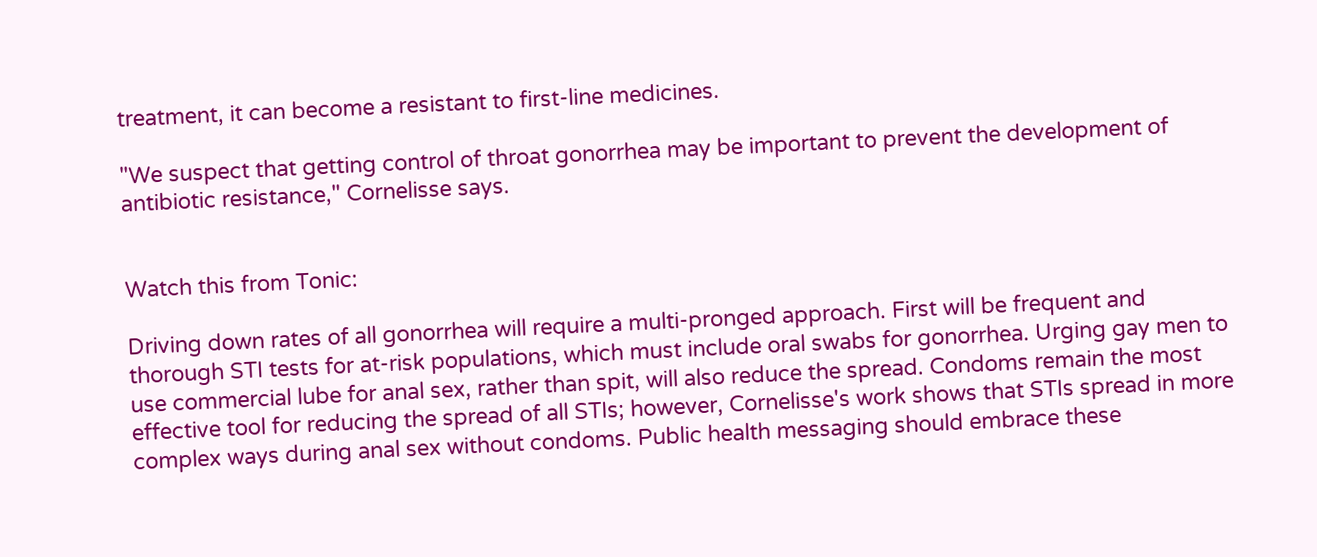treatment, it can become a resistant to first-line medicines.

"We suspect that getting control of throat gonorrhea may be important to prevent the development of antibiotic resistance," Cornelisse says.


Watch this from Tonic:

Driving down rates of all gonorrhea will require a multi-pronged approach. First will be frequent and thorough STI tests for at-risk populations, which must include oral swabs for gonorrhea. Urging gay men to use commercial lube for anal sex, rather than spit, will also reduce the spread. Condoms remain the most effective tool for reducing the spread of all STIs; however, Cornelisse's work shows that STIs spread in more complex ways during anal sex without condoms. Public health messaging should embrace these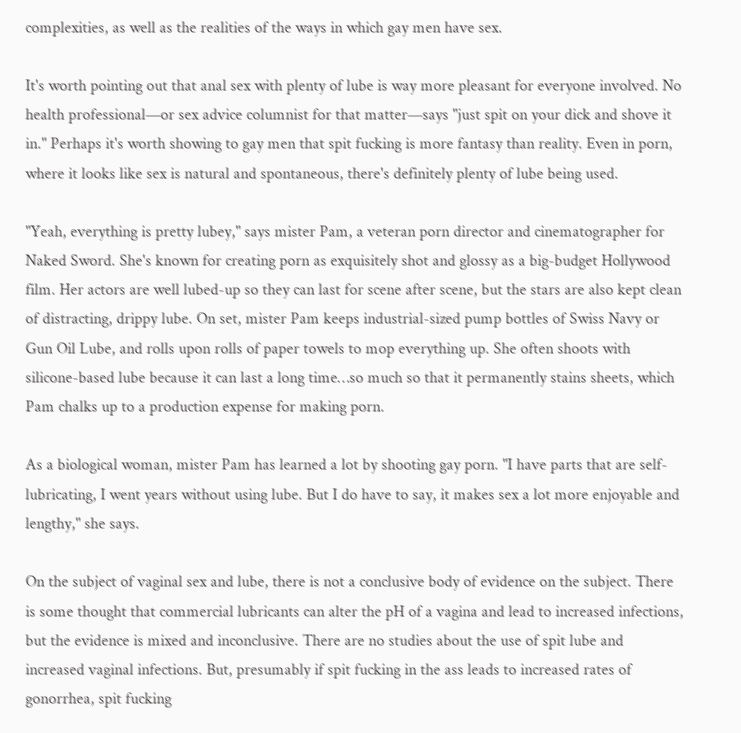complexities, as well as the realities of the ways in which gay men have sex.

It's worth pointing out that anal sex with plenty of lube is way more pleasant for everyone involved. No health professional—or sex advice columnist for that matter—says "just spit on your dick and shove it in." Perhaps it's worth showing to gay men that spit fucking is more fantasy than reality. Even in porn, where it looks like sex is natural and spontaneous, there's definitely plenty of lube being used.

"Yeah, everything is pretty lubey," says mister Pam, a veteran porn director and cinematographer for Naked Sword. She's known for creating porn as exquisitely shot and glossy as a big-budget Hollywood film. Her actors are well lubed-up so they can last for scene after scene, but the stars are also kept clean of distracting, drippy lube. On set, mister Pam keeps industrial-sized pump bottles of Swiss Navy or Gun Oil Lube, and rolls upon rolls of paper towels to mop everything up. She often shoots with silicone-based lube because it can last a long time…so much so that it permanently stains sheets, which Pam chalks up to a production expense for making porn.

As a biological woman, mister Pam has learned a lot by shooting gay porn. "I have parts that are self-lubricating, I went years without using lube. But I do have to say, it makes sex a lot more enjoyable and lengthy," she says.

On the subject of vaginal sex and lube, there is not a conclusive body of evidence on the subject. There is some thought that commercial lubricants can alter the pH of a vagina and lead to increased infections, but the evidence is mixed and inconclusive. There are no studies about the use of spit lube and increased vaginal infections. But, presumably if spit fucking in the ass leads to increased rates of gonorrhea, spit fucking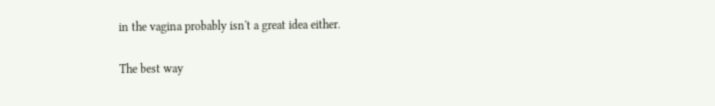in the vagina probably isn't a great idea either.

The best way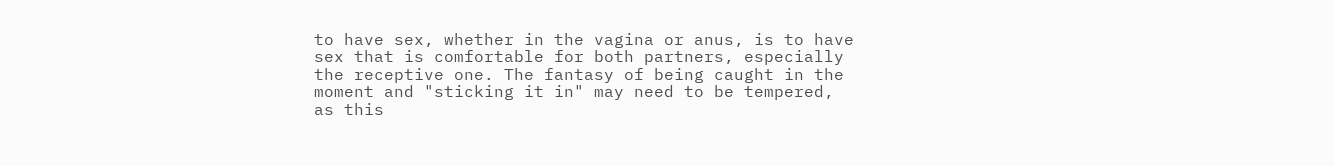to have sex, whether in the vagina or anus, is to have sex that is comfortable for both partners, especially the receptive one. The fantasy of being caught in the moment and "sticking it in" may need to be tempered, as this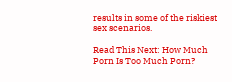results in some of the riskiest sex scenarios.

Read This Next: How Much Porn Is Too Much Porn?